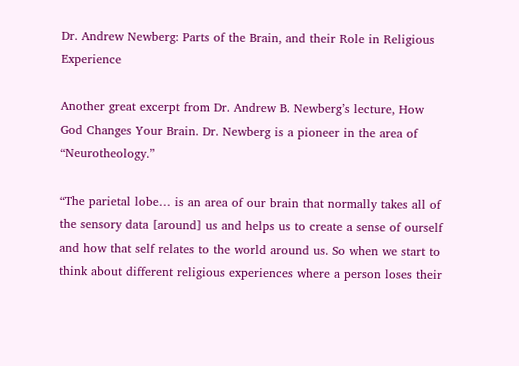Dr. Andrew Newberg: Parts of the Brain, and their Role in Religious Experience

Another great excerpt from Dr. Andrew B. Newberg’s lecture, How God Changes Your Brain. Dr. Newberg is a pioneer in the area of “Neurotheology.”

“The parietal lobe… is an area of our brain that normally takes all of the sensory data [around] us and helps us to create a sense of ourself and how that self relates to the world around us. So when we start to think about different religious experiences where a person loses their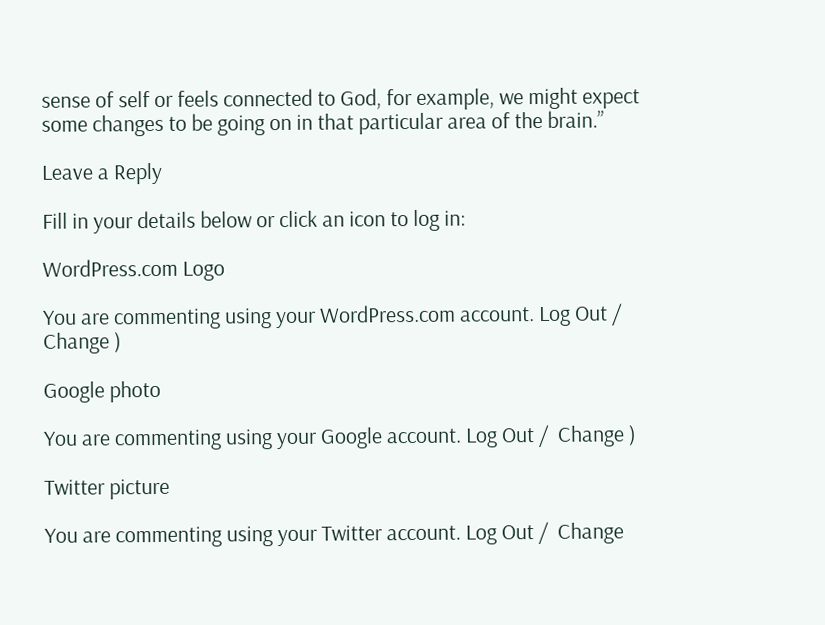sense of self or feels connected to God, for example, we might expect some changes to be going on in that particular area of the brain.”

Leave a Reply

Fill in your details below or click an icon to log in:

WordPress.com Logo

You are commenting using your WordPress.com account. Log Out /  Change )

Google photo

You are commenting using your Google account. Log Out /  Change )

Twitter picture

You are commenting using your Twitter account. Log Out /  Change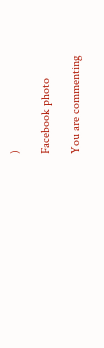)

Facebook photo

You are commenting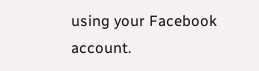using your Facebook account.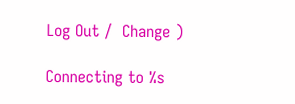Log Out /  Change )

Connecting to %s